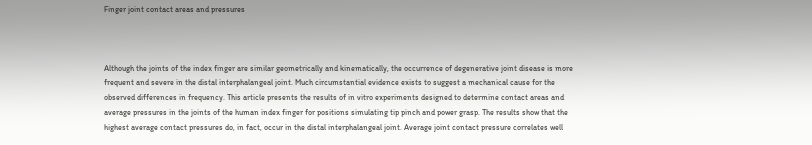Finger joint contact areas and pressures



Although the joints of the index finger are similar geometrically and kinematically, the occurrence of degenerative joint disease is more frequent and severe in the distal interphalangeal joint. Much circumstantial evidence exists to suggest a mechanical cause for the observed differences in frequency. This article presents the results of in vitro experiments designed to determine contact areas and average pressures in the joints of the human index finger for positions simulating tip pinch and power grasp. The results show that the highest average contact pressures do, in fact, occur in the distal interphalangeal joint. Average joint contact pressure correlates well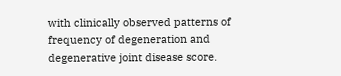with clinically observed patterns of frequency of degeneration and degenerative joint disease score.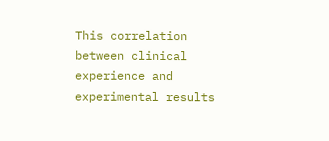This correlation between clinical experience and experimental results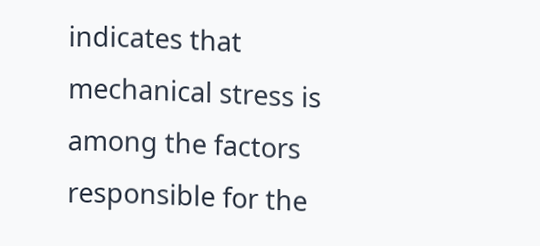indicates that mechanical stress is among the factors responsible for the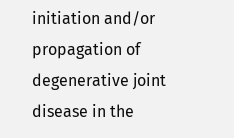initiation and/or propagation of degenerative joint disease in the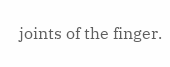joints of the finger.